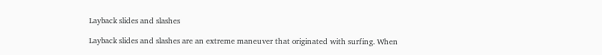Layback slides and slashes

Layback slides and slashes are an extreme maneuver that originated with surfing. When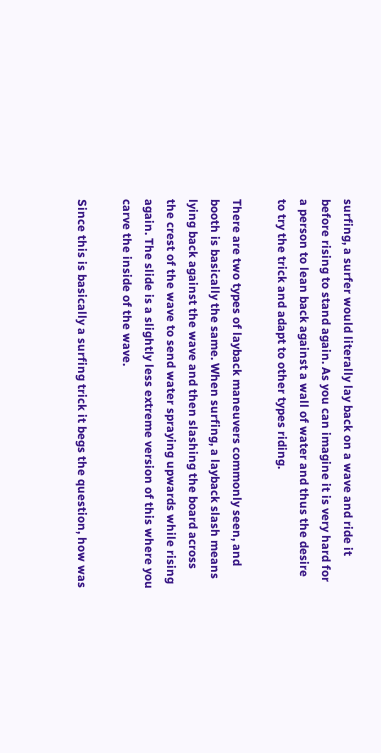surfing, a surfer would literally lay back on a wave and ride it before rising to stand again. As you can imagine it is very hard for a person to lean back against a wall of water and thus the desire to try the trick and adapt to other types riding.

There are two types of layback maneuvers commonly seen, and booth is basically the same. When surfing, a layback slash means lying back against the wave and then slashing the board across the crest of the wave to send water spraying upwards while rising again. The slide is a slightly less extreme version of this where you carve the inside of the wave.

Since this is basically a surfing trick it begs the question, how was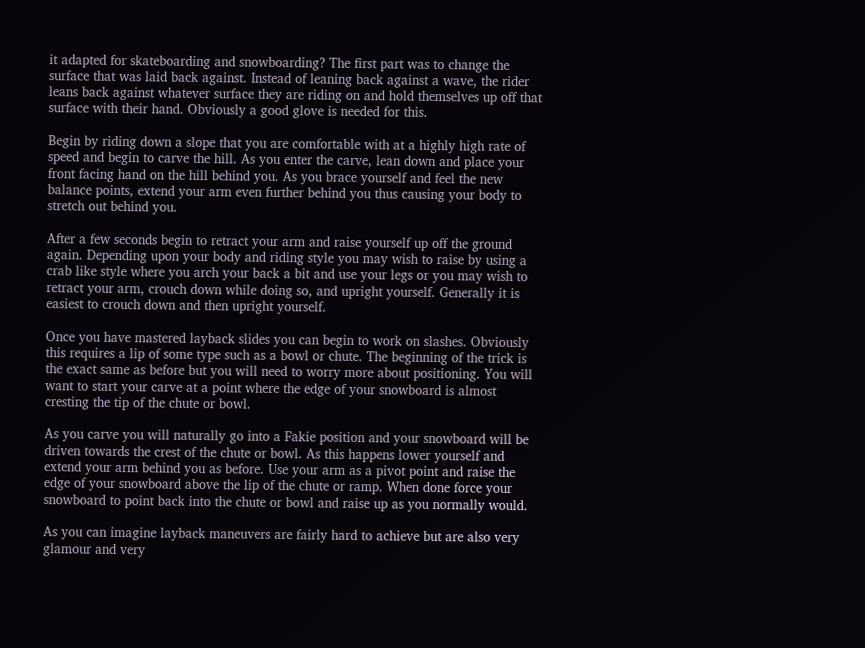it adapted for skateboarding and snowboarding? The first part was to change the surface that was laid back against. Instead of leaning back against a wave, the rider leans back against whatever surface they are riding on and hold themselves up off that surface with their hand. Obviously a good glove is needed for this.

Begin by riding down a slope that you are comfortable with at a highly high rate of speed and begin to carve the hill. As you enter the carve, lean down and place your front facing hand on the hill behind you. As you brace yourself and feel the new balance points, extend your arm even further behind you thus causing your body to stretch out behind you.

After a few seconds begin to retract your arm and raise yourself up off the ground again. Depending upon your body and riding style you may wish to raise by using a crab like style where you arch your back a bit and use your legs or you may wish to retract your arm, crouch down while doing so, and upright yourself. Generally it is easiest to crouch down and then upright yourself.

Once you have mastered layback slides you can begin to work on slashes. Obviously this requires a lip of some type such as a bowl or chute. The beginning of the trick is the exact same as before but you will need to worry more about positioning. You will want to start your carve at a point where the edge of your snowboard is almost cresting the tip of the chute or bowl.

As you carve you will naturally go into a Fakie position and your snowboard will be driven towards the crest of the chute or bowl. As this happens lower yourself and extend your arm behind you as before. Use your arm as a pivot point and raise the edge of your snowboard above the lip of the chute or ramp. When done force your snowboard to point back into the chute or bowl and raise up as you normally would.

As you can imagine layback maneuvers are fairly hard to achieve but are also very glamour and very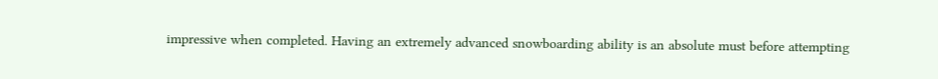impressive when completed. Having an extremely advanced snowboarding ability is an absolute must before attempting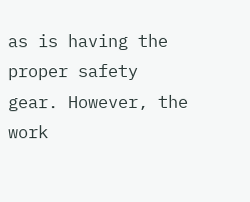as is having the proper safety gear. However, the work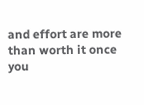and effort are more than worth it once you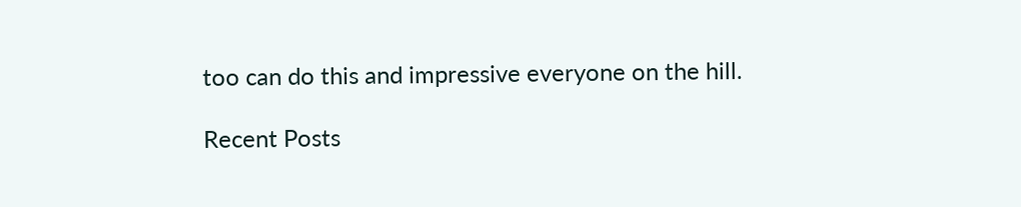too can do this and impressive everyone on the hill.

Recent Posts